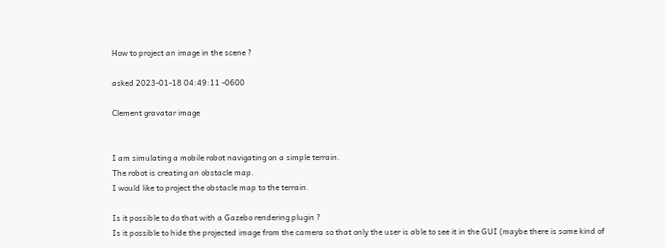How to project an image in the scene ?

asked 2023-01-18 04:49:11 -0600

Clement gravatar image


I am simulating a mobile robot navigating on a simple terrain.
The robot is creating an obstacle map.
I would like to project the obstacle map to the terrain.

Is it possible to do that with a Gazebo rendering plugin ?
Is it possible to hide the projected image from the camera so that only the user is able to see it in the GUI (maybe there is some kind of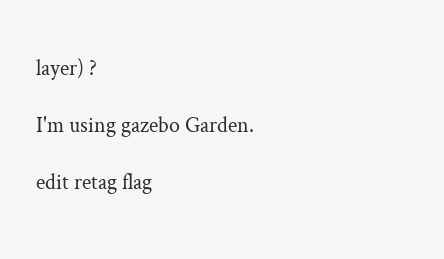layer) ?

I'm using gazebo Garden.

edit retag flag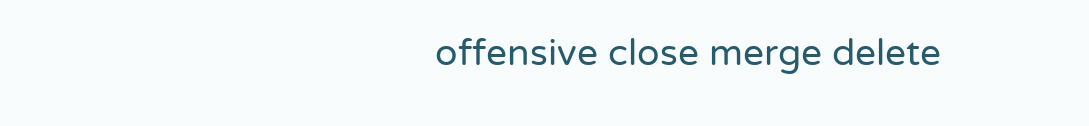offensive close merge delete